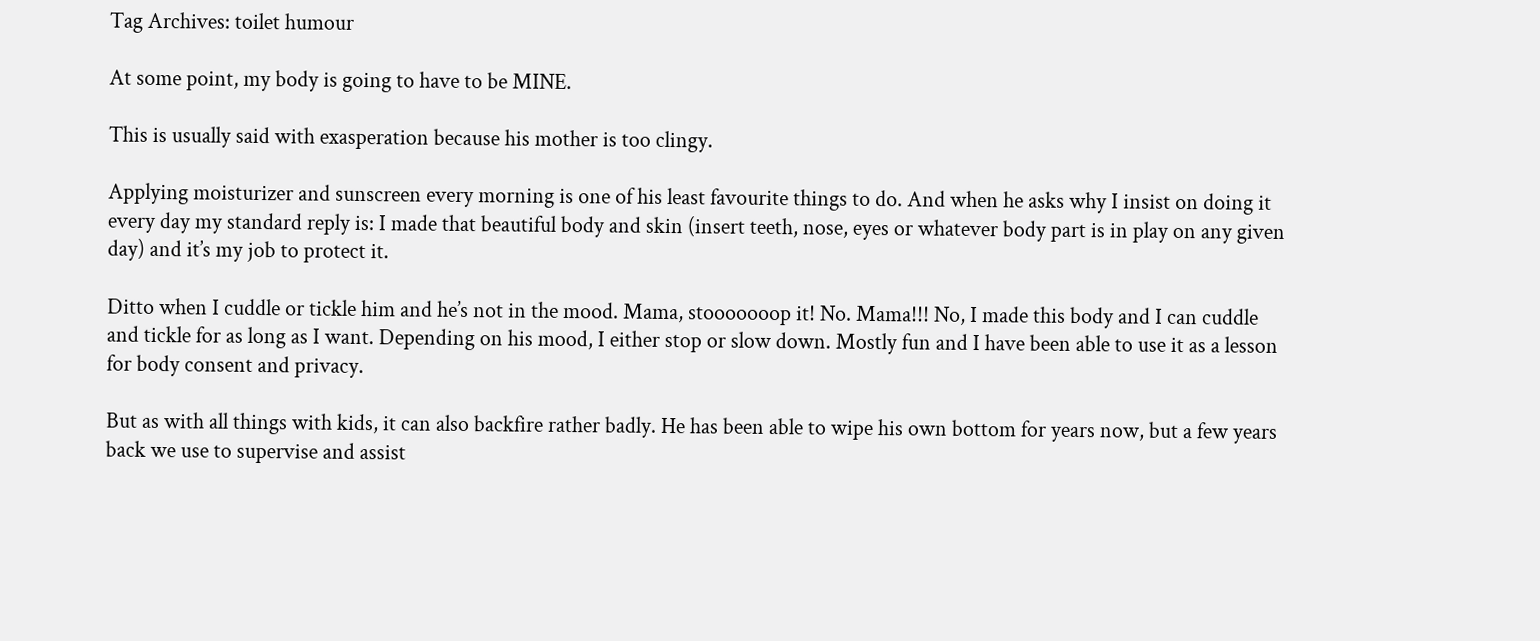Tag Archives: toilet humour

At some point, my body is going to have to be MINE.

This is usually said with exasperation because his mother is too clingy.

Applying moisturizer and sunscreen every morning is one of his least favourite things to do. And when he asks why I insist on doing it every day my standard reply is: I made that beautiful body and skin (insert teeth, nose, eyes or whatever body part is in play on any given day) and it’s my job to protect it.

Ditto when I cuddle or tickle him and he’s not in the mood. Mama, stooooooop it! No. Mama!!! No, I made this body and I can cuddle and tickle for as long as I want. Depending on his mood, I either stop or slow down. Mostly fun and I have been able to use it as a lesson for body consent and privacy.

But as with all things with kids, it can also backfire rather badly. He has been able to wipe his own bottom for years now, but a few years back we use to supervise and assist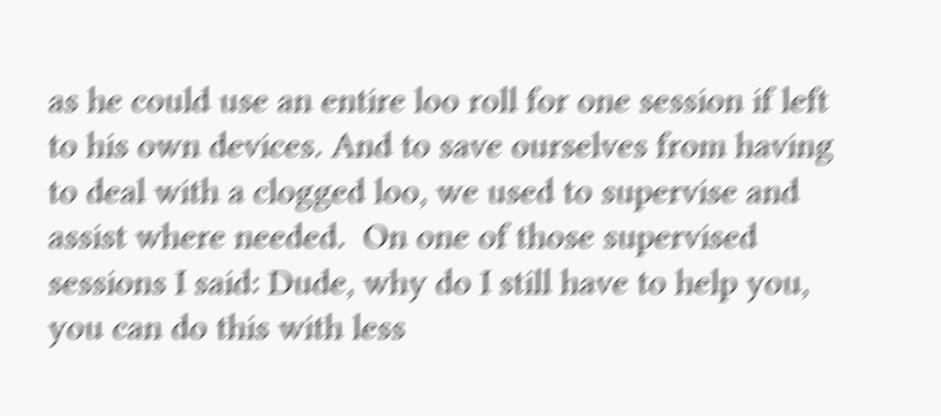as he could use an entire loo roll for one session if left to his own devices. And to save ourselves from having to deal with a clogged loo, we used to supervise and assist where needed.  On one of those supervised sessions I said: Dude, why do I still have to help you, you can do this with less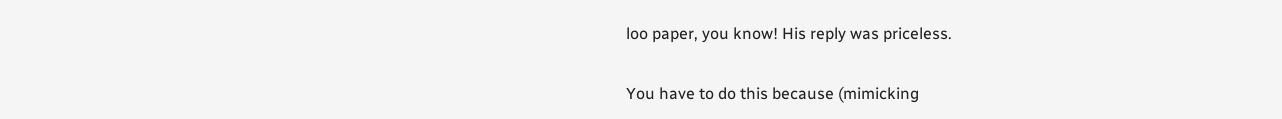loo paper, you know! His reply was priceless.

You have to do this because (mimicking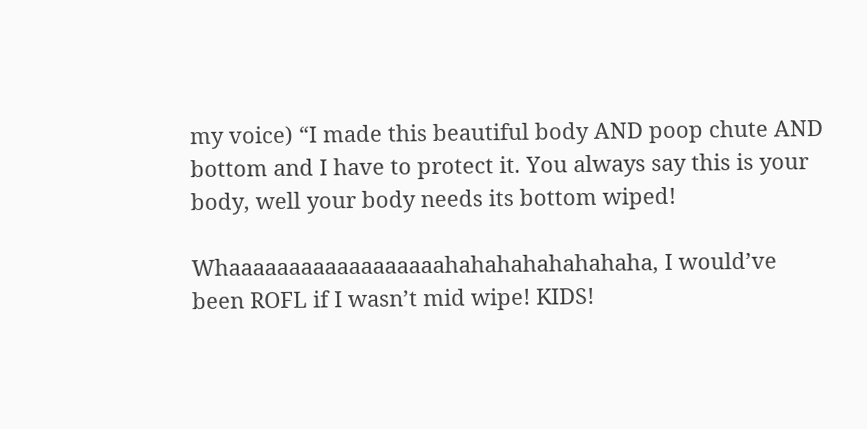my voice) “I made this beautiful body AND poop chute AND bottom and I have to protect it. You always say this is your body, well your body needs its bottom wiped!

Whaaaaaaaaaaaaaaaaaahahahahahahahaha, I would’ve been ROFL if I wasn’t mid wipe! KIDS!